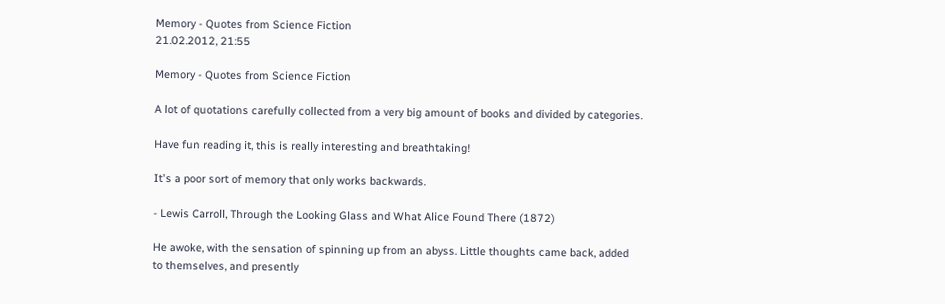Memory - Quotes from Science Fiction
21.02.2012, 21:55

Memory - Quotes from Science Fiction

A lot of quotations carefully collected from a very big amount of books and divided by categories.

Have fun reading it, this is really interesting and breathtaking!

It's a poor sort of memory that only works backwards.

- Lewis Carroll, Through the Looking Glass and What Alice Found There (1872)

He awoke, with the sensation of spinning up from an abyss. Little thoughts came back, added to themselves, and presently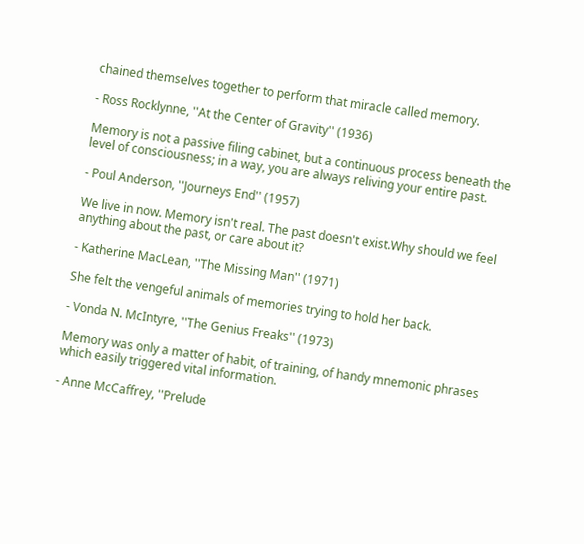chained themselves together to perform that miracle called memory.

- Ross Rocklynne, ''At the Center of Gravity'' (1936)

Memory is not a passive filing cabinet, but a continuous process beneath the level of consciousness; in a way, you are always reliving your entire past.

- Poul Anderson, ''Journeys End'' (1957)

We live in now. Memory isn't real. The past doesn't exist.Why should we feel anything about the past, or care about it?

- Katherine MacLean, ''The Missing Man'' (1971)

She felt the vengeful animals of memories trying to hold her back.

- Vonda N. McIntyre, ''The Genius Freaks'' (1973)

Memory was only a matter of habit, of training, of handy mnemonic phrases which easily triggered vital information.

- Anne McCaffrey, ''Prelude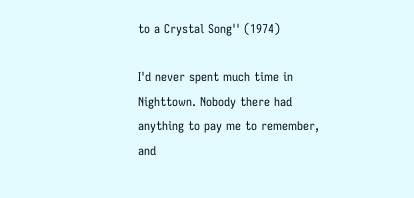to a Crystal Song'' (1974)

I'd never spent much time in Nighttown. Nobody there had anything to pay me to remember, and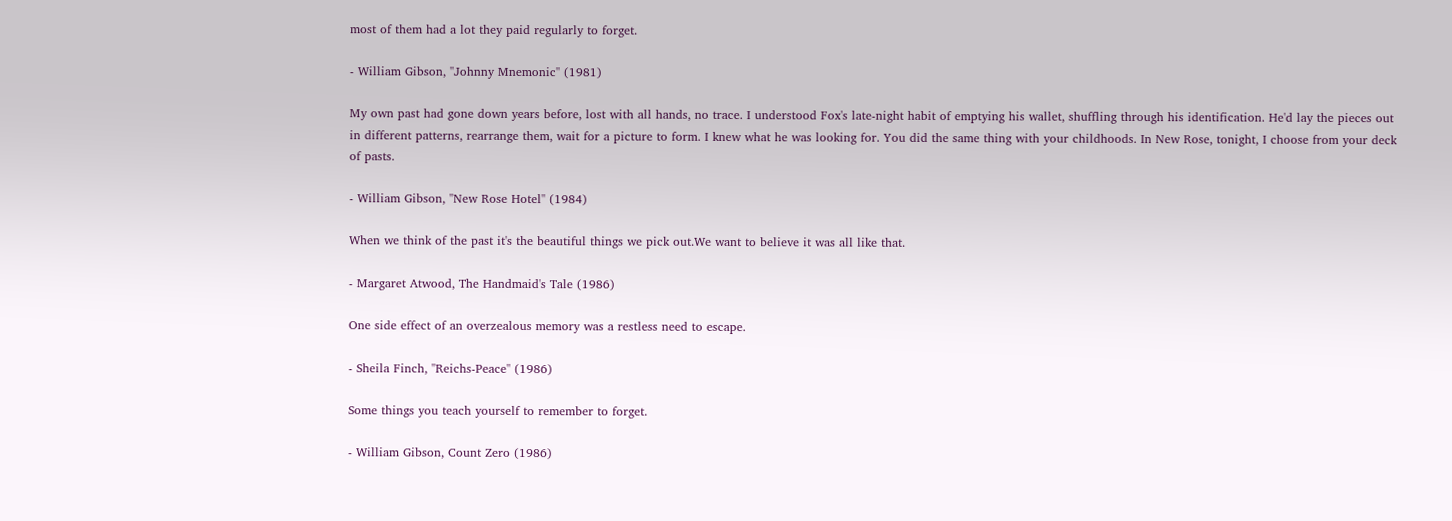most of them had a lot they paid regularly to forget.

- William Gibson, ''Johnny Mnemonic'' (1981)

My own past had gone down years before, lost with all hands, no trace. I understood Fox's late-night habit of emptying his wallet, shuffling through his identification. He'd lay the pieces out in different patterns, rearrange them, wait for a picture to form. I knew what he was looking for. You did the same thing with your childhoods. In New Rose, tonight, I choose from your deck of pasts.

- William Gibson, ''New Rose Hotel'' (1984)

When we think of the past it's the beautiful things we pick out.We want to believe it was all like that.

- Margaret Atwood, The Handmaid's Tale (1986)

One side effect of an overzealous memory was a restless need to escape.

- Sheila Finch, ''Reichs-Peace'' (1986)

Some things you teach yourself to remember to forget.

- William Gibson, Count Zero (1986)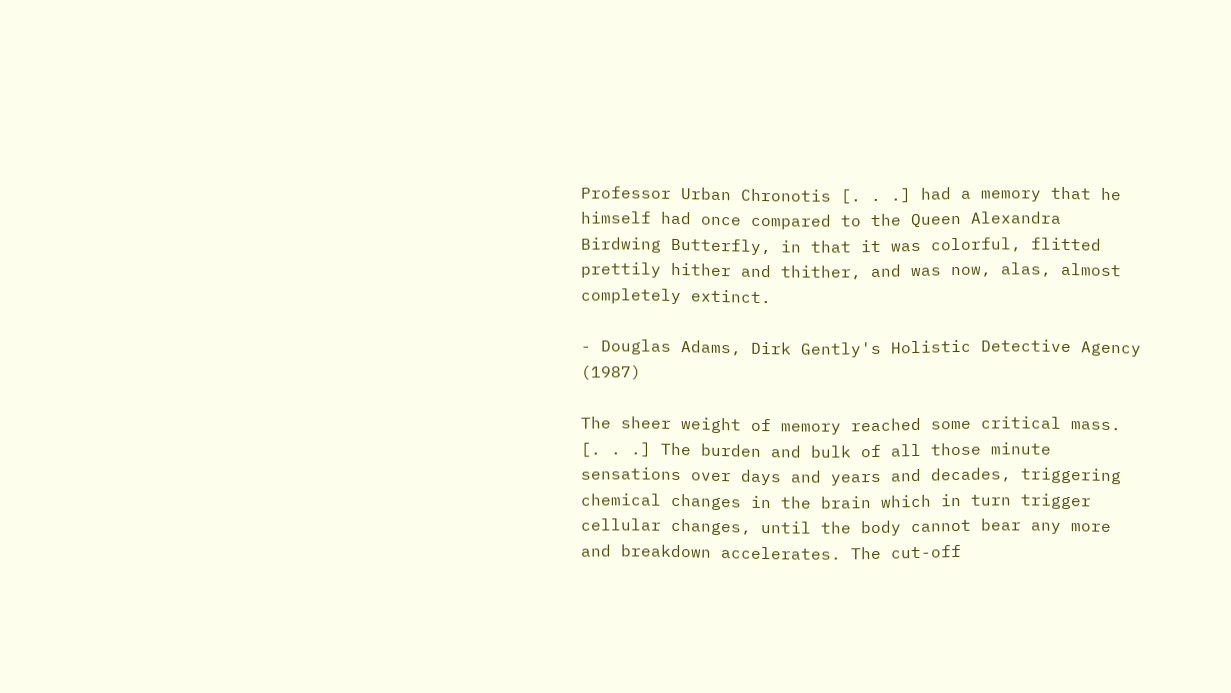Professor Urban Chronotis [. . .] had a memory that he himself had once compared to the Queen Alexandra Birdwing Butterfly, in that it was colorful, flitted prettily hither and thither, and was now, alas, almost completely extinct.

- Douglas Adams, Dirk Gently's Holistic Detective Agency (1987)

The sheer weight of memory reached some critical mass. [. . .] The burden and bulk of all those minute sensations over days and years and decades, triggering chemical changes in the brain which in turn trigger cellular changes, until the body cannot bear any more and breakdown accelerates. The cut-off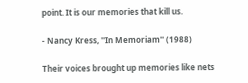point. It is our memories that kill us.

- Nancy Kress, ''In Memoriam'' (1988)

Their voices brought up memories like nets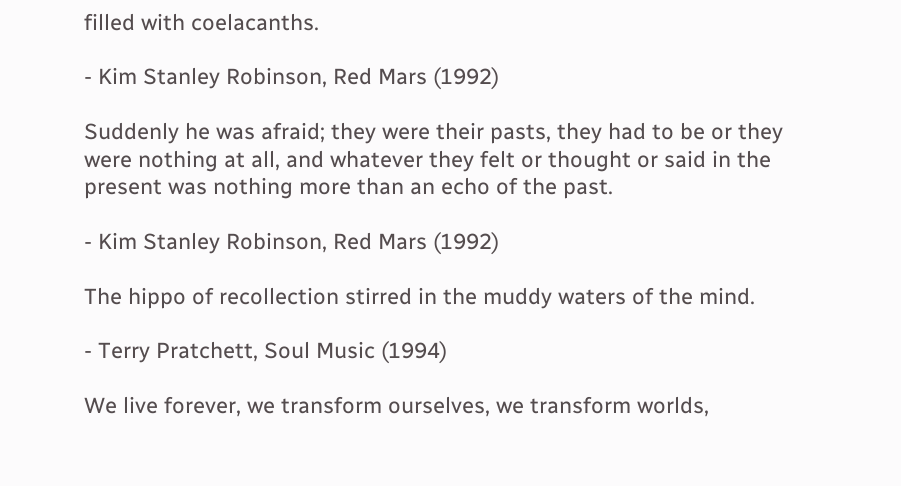filled with coelacanths.

- Kim Stanley Robinson, Red Mars (1992)

Suddenly he was afraid; they were their pasts, they had to be or they were nothing at all, and whatever they felt or thought or said in the present was nothing more than an echo of the past.

- Kim Stanley Robinson, Red Mars (1992)

The hippo of recollection stirred in the muddy waters of the mind.

- Terry Pratchett, Soul Music (1994)

We live forever, we transform ourselves, we transform worlds,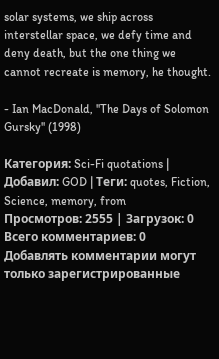solar systems, we ship across interstellar space, we defy time and deny death, but the one thing we cannot recreate is memory, he thought.

- Ian MacDonald, ''The Days of Solomon Gursky'' (1998)

Категория: Sci-Fi quotations | Добавил: GOD | Теги: quotes, Fiction, Science, memory, from
Просмотров: 2555 | Загрузок: 0
Всего комментариев: 0
Добавлять комментарии могут только зарегистрированные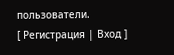пользователи.
[ Регистрация | Вход ]